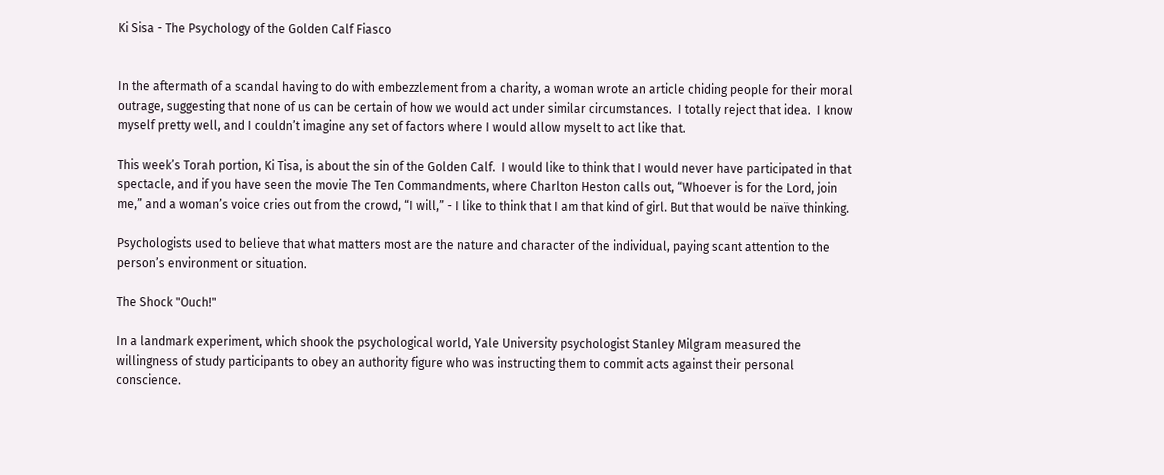Ki Sisa - The Psychology of the Golden Calf Fiasco


In the aftermath of a scandal having to do with embezzlement from a charity, a woman wrote an article chiding people for their moral outrage, suggesting that none of us can be certain of how we would act under similar circumstances.  I totally reject that idea.  I know myself pretty well, and I couldn’t imagine any set of factors where I would allow myselt to act like that.

This week’s Torah portion, Ki Tisa, is about the sin of the Golden Calf.  I would like to think that I would never have participated in that spectacle, and if you have seen the movie The Ten Commandments, where Charlton Heston calls out, “Whoever is for the Lord, join me,” and a woman’s voice cries out from the crowd, “I will,” - I like to think that I am that kind of girl. But that would be naïve thinking.

Psychologists used to believe that what matters most are the nature and character of the individual, paying scant attention to the person’s environment or situation.

The Shock "Ouch!"

In a landmark experiment, which shook the psychological world, Yale University psychologist Stanley Milgram measured the willingness of study participants to obey an authority figure who was instructing them to commit acts against their personal conscience.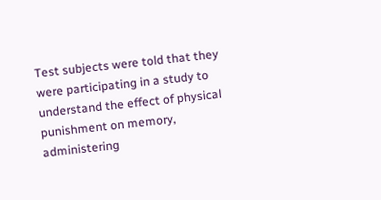Test subjects were told that they were participating in a study to understand the effect of physical punishment on memory, administering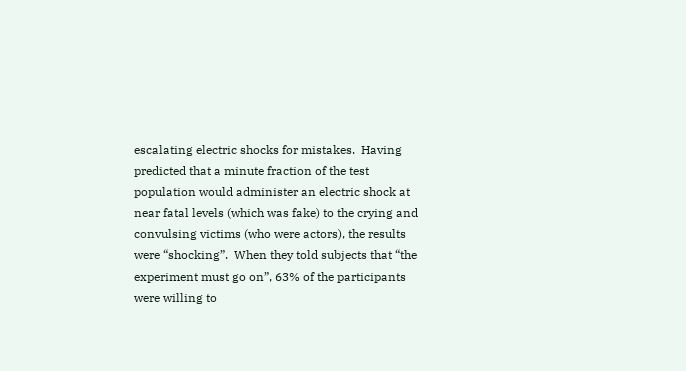escalating electric shocks for mistakes.  Having predicted that a minute fraction of the test population would administer an electric shock at near fatal levels (which was fake) to the crying and convulsing victims (who were actors), the results were “shocking”.  When they told subjects that “the experiment must go on”, 63% of the participants were willing to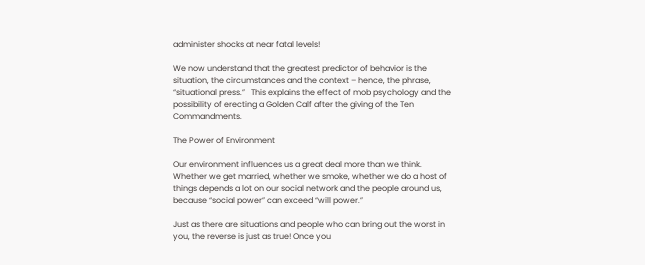administer shocks at near fatal levels!

We now understand that the greatest predictor of behavior is the situation, the circumstances and the context – hence, the phrase, “situational press.”   This explains the effect of mob psychology and the possibility of erecting a Golden Calf after the giving of the Ten Commandments.

The Power of Environment

Our environment influences us a great deal more than we think.  Whether we get married, whether we smoke, whether we do a host of things depends a lot on our social network and the people around us, because “social power” can exceed “will power.”

Just as there are situations and people who can bring out the worst in you, the reverse is just as true! Once you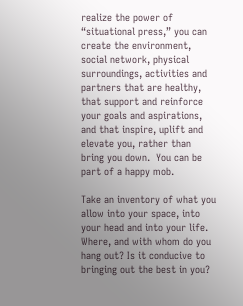realize the power of “situational press,” you can create the environment, social network, physical surroundings, activities and partners that are healthy, that support and reinforce your goals and aspirations, and that inspire, uplift and elevate you, rather than bring you down.  You can be part of a happy mob.

Take an inventory of what you allow into your space, into your head and into your life. Where, and with whom do you hang out? Is it conducive to bringing out the best in you?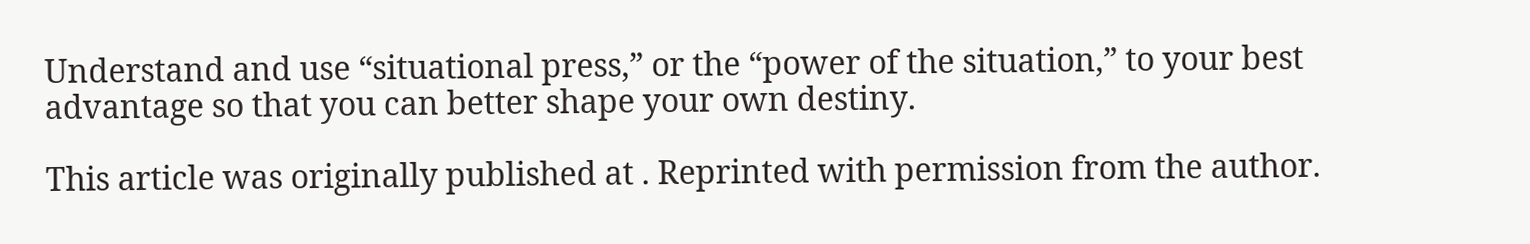Understand and use “situational press,” or the “power of the situation,” to your best advantage so that you can better shape your own destiny.

This article was originally published at . Reprinted with permission from the author.